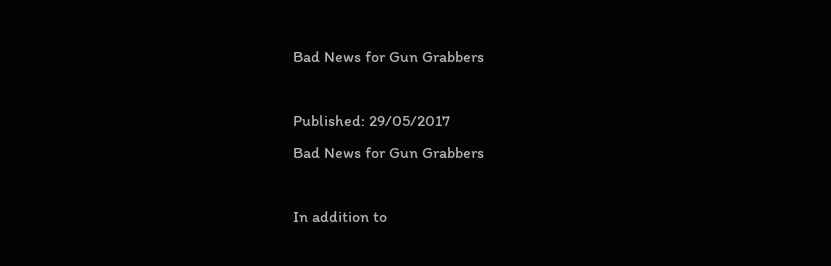Bad News for Gun Grabbers

Published: 29/05/2017
Bad News for Gun Grabbers

In addition to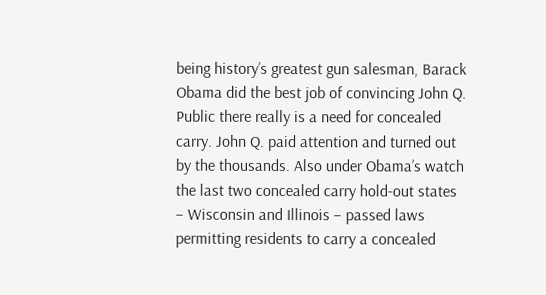being history’s greatest gun salesman, Barack Obama did the best job of convincing John Q. Public there really is a need for concealed carry. John Q. paid attention and turned out by the thousands. Also under Obama’s watch the last two concealed carry hold-out states – Wisconsin and Illinois – passed laws permitting residents to carry a concealed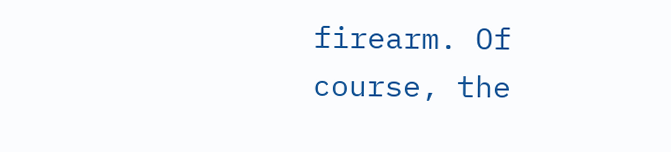firearm. Of course, the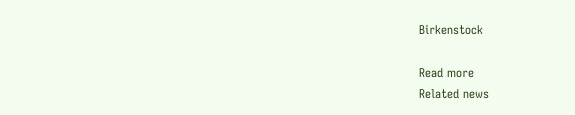Birkenstock

Read more
Related news